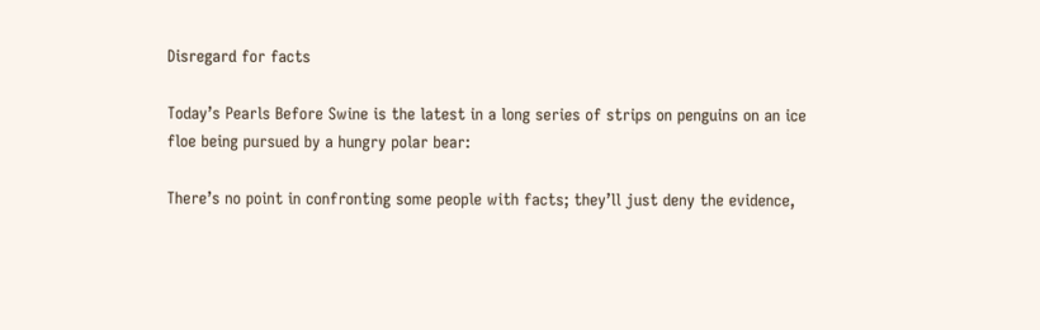Disregard for facts

Today’s Pearls Before Swine is the latest in a long series of strips on penguins on an ice floe being pursued by a hungry polar bear:

There’s no point in confronting some people with facts; they’ll just deny the evidence,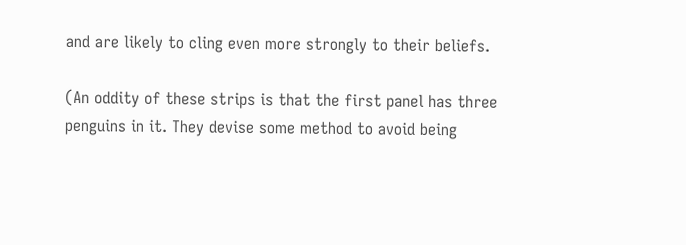and are likely to cling even more strongly to their beliefs.

(An oddity of these strips is that the first panel has three penguins in it. They devise some method to avoid being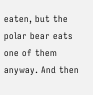eaten, but the polar bear eats one of them anyway. And then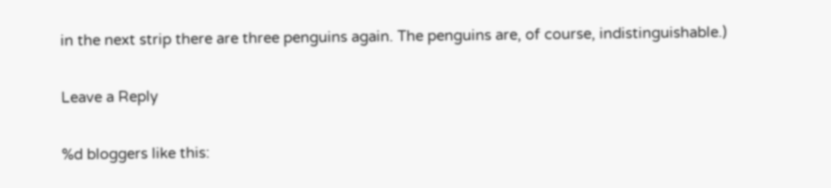in the next strip there are three penguins again. The penguins are, of course, indistinguishable.)

Leave a Reply

%d bloggers like this: